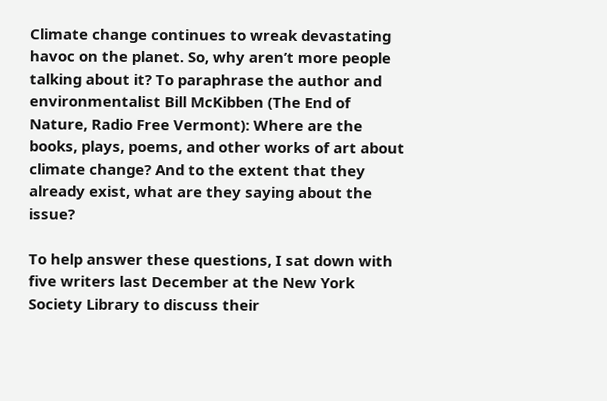Climate change continues to wreak devastating havoc on the planet. So, why aren’t more people talking about it? To paraphrase the author and environmentalist Bill McKibben (The End of Nature, Radio Free Vermont): Where are the books, plays, poems, and other works of art about climate change? And to the extent that they already exist, what are they saying about the issue?

To help answer these questions, I sat down with five writers last December at the New York Society Library to discuss their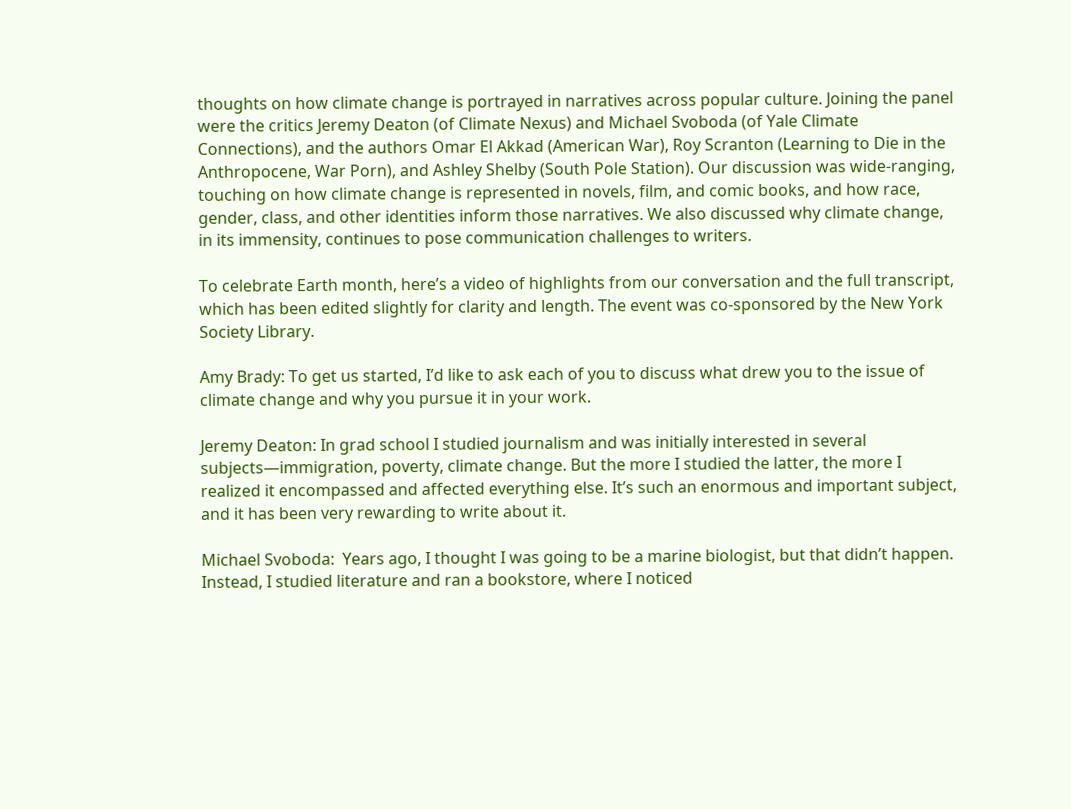thoughts on how climate change is portrayed in narratives across popular culture. Joining the panel were the critics Jeremy Deaton (of Climate Nexus) and Michael Svoboda (of Yale Climate Connections), and the authors Omar El Akkad (American War), Roy Scranton (Learning to Die in the Anthropocene, War Porn), and Ashley Shelby (South Pole Station). Our discussion was wide-ranging, touching on how climate change is represented in novels, film, and comic books, and how race, gender, class, and other identities inform those narratives. We also discussed why climate change, in its immensity, continues to pose communication challenges to writers.

To celebrate Earth month, here’s a video of highlights from our conversation and the full transcript, which has been edited slightly for clarity and length. The event was co-sponsored by the New York Society Library.

Amy Brady: To get us started, I’d like to ask each of you to discuss what drew you to the issue of climate change and why you pursue it in your work.

Jeremy Deaton: In grad school I studied journalism and was initially interested in several subjects—immigration, poverty, climate change. But the more I studied the latter, the more I realized it encompassed and affected everything else. It’s such an enormous and important subject, and it has been very rewarding to write about it.

Michael Svoboda:  Years ago, I thought I was going to be a marine biologist, but that didn’t happen. Instead, I studied literature and ran a bookstore, where I noticed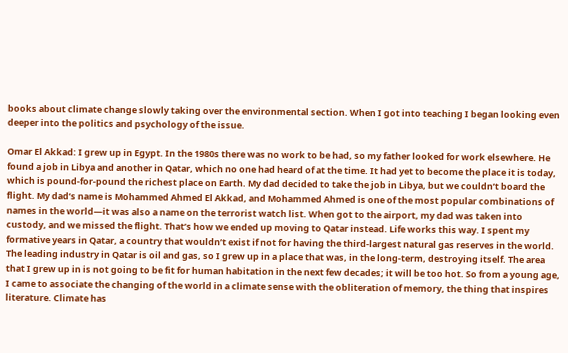books about climate change slowly taking over the environmental section. When I got into teaching I began looking even deeper into the politics and psychology of the issue.

Omar El Akkad: I grew up in Egypt. In the 1980s there was no work to be had, so my father looked for work elsewhere. He found a job in Libya and another in Qatar, which no one had heard of at the time. It had yet to become the place it is today, which is pound-for-pound the richest place on Earth. My dad decided to take the job in Libya, but we couldn’t board the flight. My dad’s name is Mohammed Ahmed El Akkad, and Mohammed Ahmed is one of the most popular combinations of names in the world—it was also a name on the terrorist watch list. When got to the airport, my dad was taken into custody, and we missed the flight. That’s how we ended up moving to Qatar instead. Life works this way. I spent my formative years in Qatar, a country that wouldn’t exist if not for having the third-largest natural gas reserves in the world. The leading industry in Qatar is oil and gas, so I grew up in a place that was, in the long-term, destroying itself. The area that I grew up in is not going to be fit for human habitation in the next few decades; it will be too hot. So from a young age, I came to associate the changing of the world in a climate sense with the obliteration of memory, the thing that inspires literature. Climate has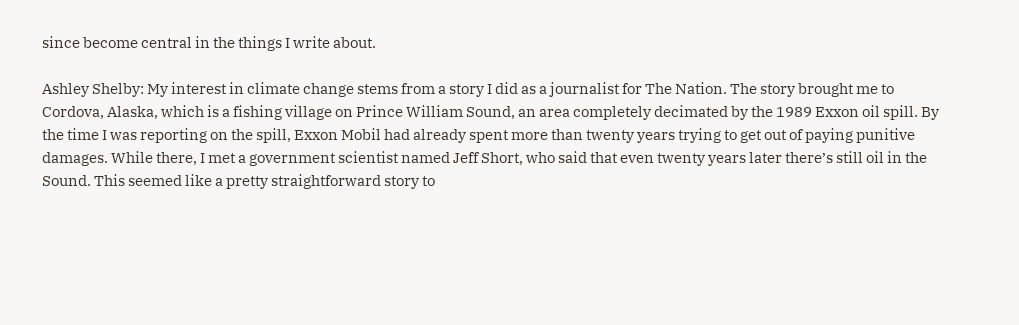since become central in the things I write about.

Ashley Shelby: My interest in climate change stems from a story I did as a journalist for The Nation. The story brought me to Cordova, Alaska, which is a fishing village on Prince William Sound, an area completely decimated by the 1989 Exxon oil spill. By the time I was reporting on the spill, Exxon Mobil had already spent more than twenty years trying to get out of paying punitive damages. While there, I met a government scientist named Jeff Short, who said that even twenty years later there’s still oil in the Sound. This seemed like a pretty straightforward story to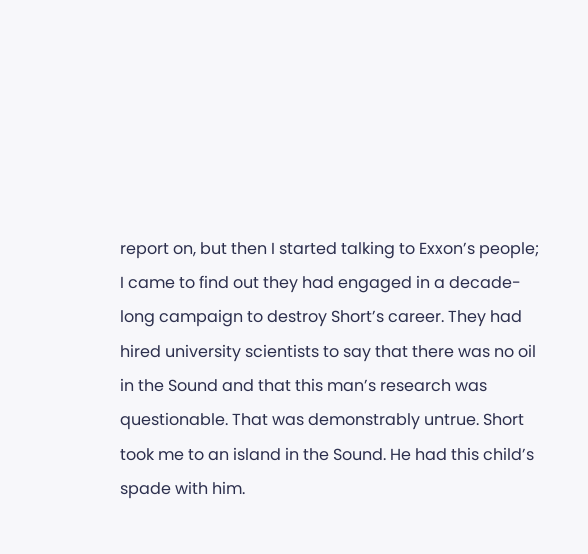report on, but then I started talking to Exxon’s people; I came to find out they had engaged in a decade-long campaign to destroy Short’s career. They had hired university scientists to say that there was no oil in the Sound and that this man’s research was questionable. That was demonstrably untrue. Short took me to an island in the Sound. He had this child’s spade with him.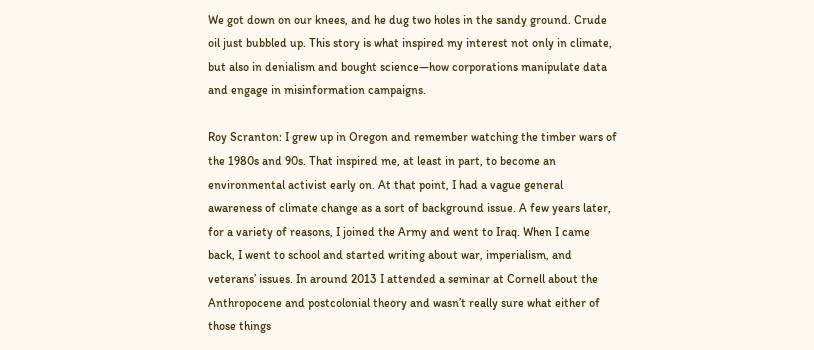We got down on our knees, and he dug two holes in the sandy ground. Crude oil just bubbled up. This story is what inspired my interest not only in climate, but also in denialism and bought science—how corporations manipulate data and engage in misinformation campaigns.

Roy Scranton: I grew up in Oregon and remember watching the timber wars of the 1980s and 90s. That inspired me, at least in part, to become an environmental activist early on. At that point, I had a vague general awareness of climate change as a sort of background issue. A few years later, for a variety of reasons, I joined the Army and went to Iraq. When I came back, I went to school and started writing about war, imperialism, and veterans’ issues. In around 2013 I attended a seminar at Cornell about the Anthropocene and postcolonial theory and wasn’t really sure what either of those things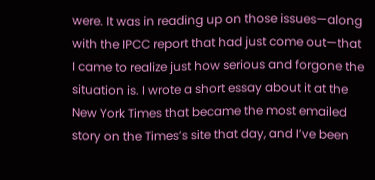were. It was in reading up on those issues—along with the IPCC report that had just come out—that I came to realize just how serious and forgone the situation is. I wrote a short essay about it at the New York Times that became the most emailed story on the Times’s site that day, and I’ve been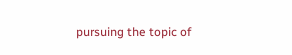pursuing the topic of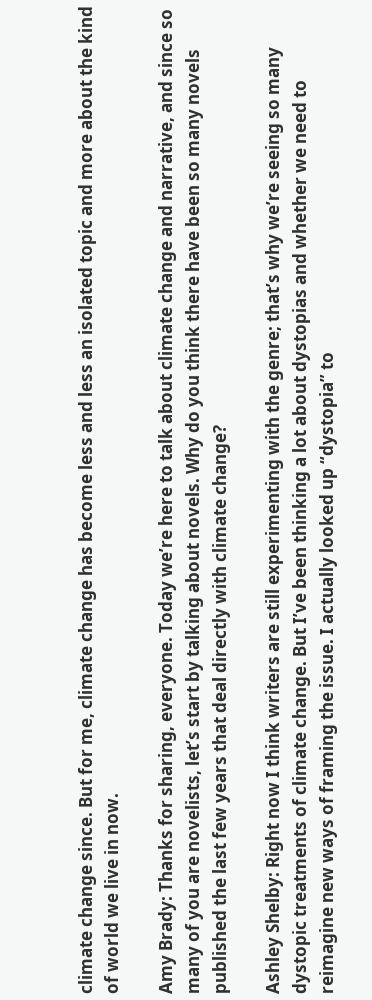climate change since. But for me, climate change has become less and less an isolated topic and more about the kind of world we live in now.

Amy Brady: Thanks for sharing, everyone. Today we’re here to talk about climate change and narrative, and since so many of you are novelists, let’s start by talking about novels. Why do you think there have been so many novels published the last few years that deal directly with climate change?

Ashley Shelby: Right now I think writers are still experimenting with the genre; that’s why we’re seeing so many dystopic treatments of climate change. But I’ve been thinking a lot about dystopias and whether we need to reimagine new ways of framing the issue. I actually looked up “dystopia” to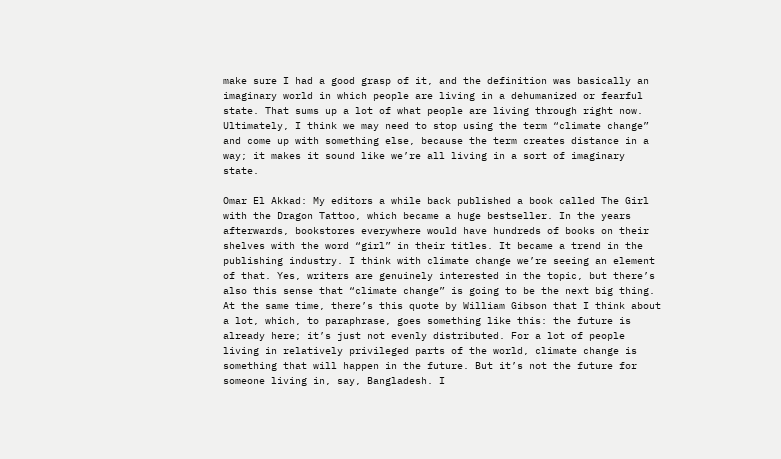make sure I had a good grasp of it, and the definition was basically an imaginary world in which people are living in a dehumanized or fearful state. That sums up a lot of what people are living through right now. Ultimately, I think we may need to stop using the term “climate change” and come up with something else, because the term creates distance in a way; it makes it sound like we’re all living in a sort of imaginary state.

Omar El Akkad: My editors a while back published a book called The Girl with the Dragon Tattoo, which became a huge bestseller. In the years afterwards, bookstores everywhere would have hundreds of books on their shelves with the word “girl” in their titles. It became a trend in the publishing industry. I think with climate change we’re seeing an element of that. Yes, writers are genuinely interested in the topic, but there’s also this sense that “climate change” is going to be the next big thing. At the same time, there’s this quote by William Gibson that I think about a lot, which, to paraphrase, goes something like this: the future is already here; it’s just not evenly distributed. For a lot of people living in relatively privileged parts of the world, climate change is something that will happen in the future. But it’s not the future for someone living in, say, Bangladesh. I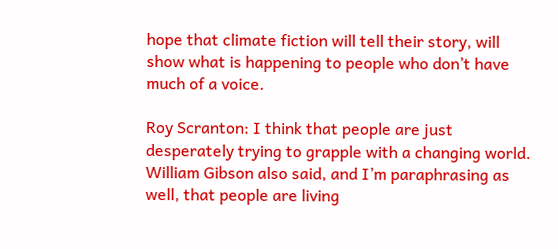hope that climate fiction will tell their story, will show what is happening to people who don’t have much of a voice.

Roy Scranton: I think that people are just desperately trying to grapple with a changing world. William Gibson also said, and I’m paraphrasing as well, that people are living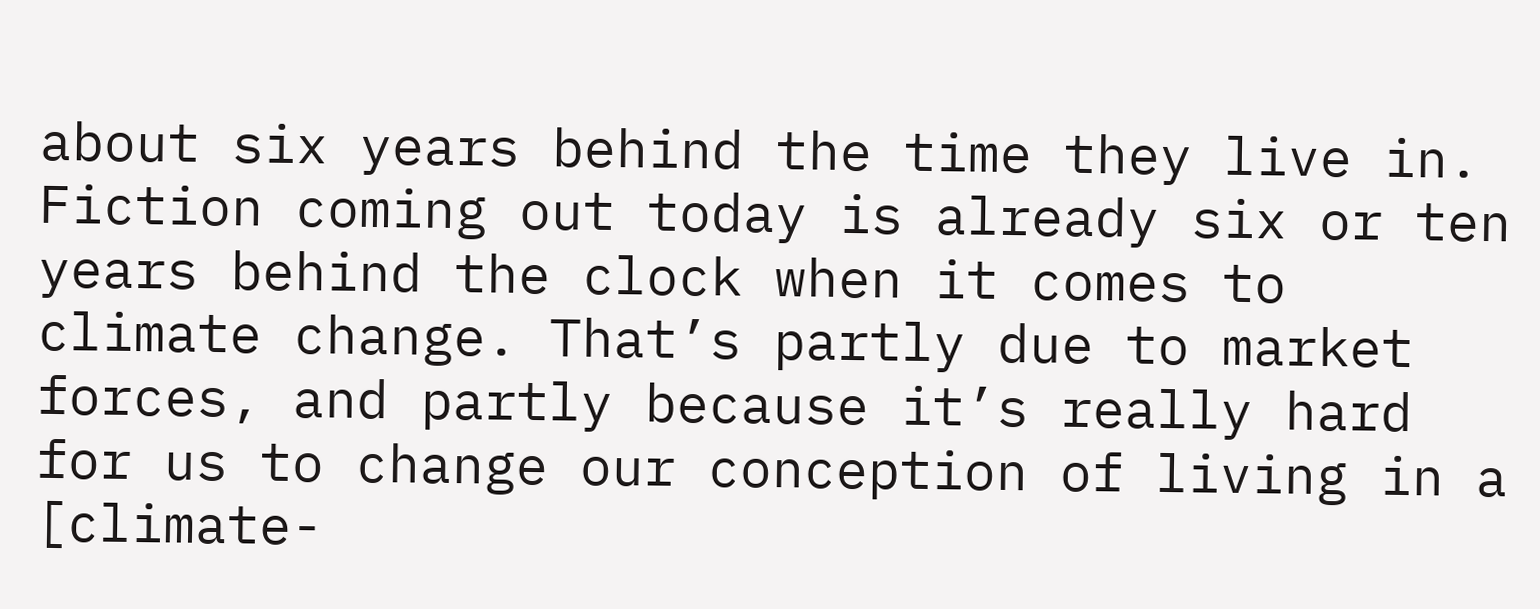about six years behind the time they live in. Fiction coming out today is already six or ten years behind the clock when it comes to climate change. That’s partly due to market forces, and partly because it’s really hard for us to change our conception of living in a [climate-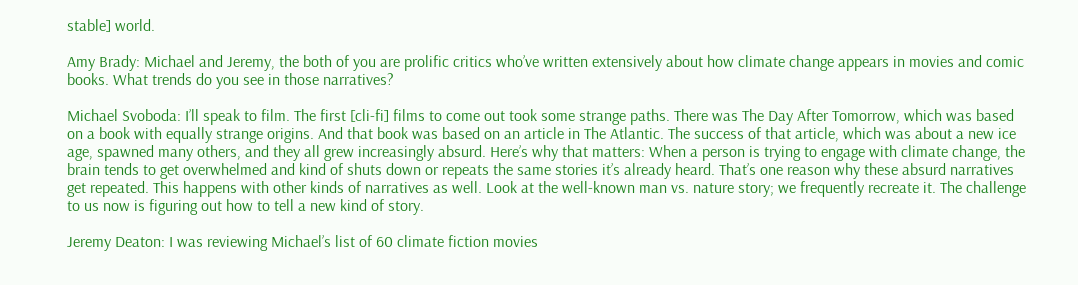stable] world.

Amy Brady: Michael and Jeremy, the both of you are prolific critics who’ve written extensively about how climate change appears in movies and comic books. What trends do you see in those narratives?

Michael Svoboda: I’ll speak to film. The first [cli-fi] films to come out took some strange paths. There was The Day After Tomorrow, which was based on a book with equally strange origins. And that book was based on an article in The Atlantic. The success of that article, which was about a new ice age, spawned many others, and they all grew increasingly absurd. Here’s why that matters: When a person is trying to engage with climate change, the brain tends to get overwhelmed and kind of shuts down or repeats the same stories it’s already heard. That’s one reason why these absurd narratives get repeated. This happens with other kinds of narratives as well. Look at the well-known man vs. nature story; we frequently recreate it. The challenge to us now is figuring out how to tell a new kind of story.

Jeremy Deaton: I was reviewing Michael’s list of 60 climate fiction movies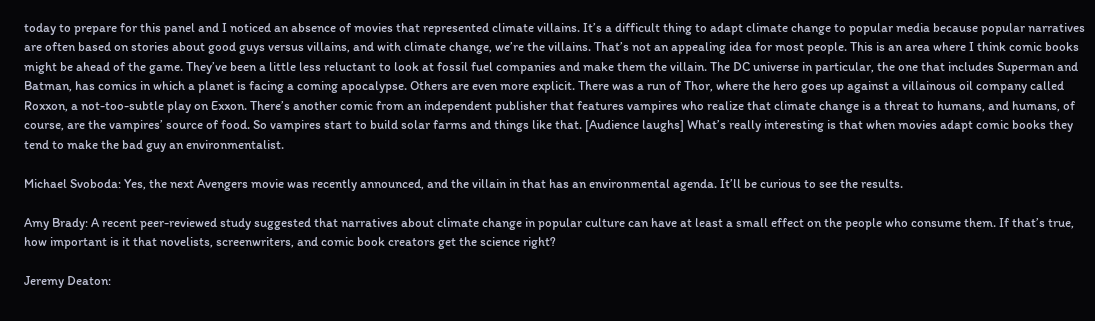today to prepare for this panel and I noticed an absence of movies that represented climate villains. It’s a difficult thing to adapt climate change to popular media because popular narratives are often based on stories about good guys versus villains, and with climate change, we’re the villains. That’s not an appealing idea for most people. This is an area where I think comic books might be ahead of the game. They’ve been a little less reluctant to look at fossil fuel companies and make them the villain. The DC universe in particular, the one that includes Superman and Batman, has comics in which a planet is facing a coming apocalypse. Others are even more explicit. There was a run of Thor, where the hero goes up against a villainous oil company called Roxxon, a not-too-subtle play on Exxon. There’s another comic from an independent publisher that features vampires who realize that climate change is a threat to humans, and humans, of course, are the vampires’ source of food. So vampires start to build solar farms and things like that. [Audience laughs] What’s really interesting is that when movies adapt comic books they tend to make the bad guy an environmentalist.

Michael Svoboda: Yes, the next Avengers movie was recently announced, and the villain in that has an environmental agenda. It’ll be curious to see the results.

Amy Brady: A recent peer-reviewed study suggested that narratives about climate change in popular culture can have at least a small effect on the people who consume them. If that’s true, how important is it that novelists, screenwriters, and comic book creators get the science right?

Jeremy Deaton: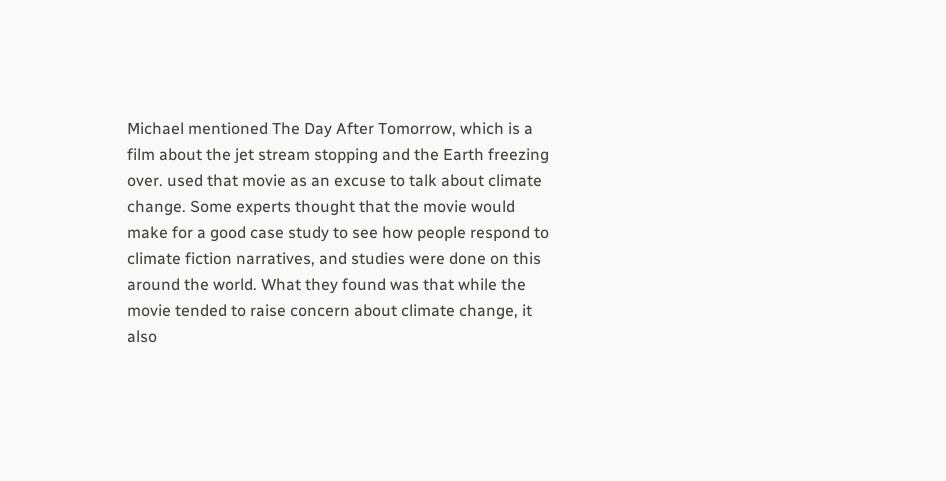Michael mentioned The Day After Tomorrow, which is a film about the jet stream stopping and the Earth freezing over. used that movie as an excuse to talk about climate change. Some experts thought that the movie would make for a good case study to see how people respond to climate fiction narratives, and studies were done on this around the world. What they found was that while the movie tended to raise concern about climate change, it also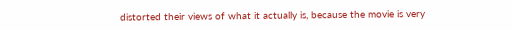distorted their views of what it actually is, because the movie is very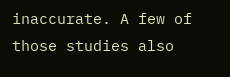inaccurate. A few of those studies also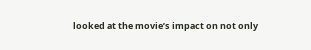looked at the movie’s impact on not only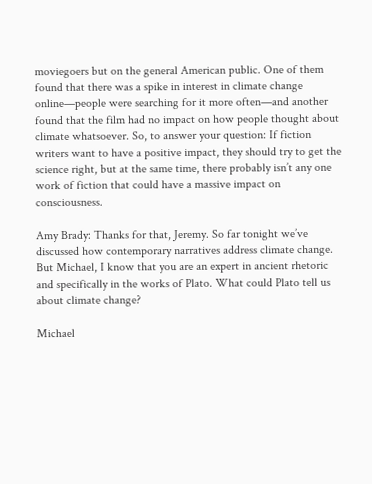moviegoers but on the general American public. One of them found that there was a spike in interest in climate change online—people were searching for it more often—and another found that the film had no impact on how people thought about climate whatsoever. So, to answer your question: If fiction writers want to have a positive impact, they should try to get the science right, but at the same time, there probably isn’t any one work of fiction that could have a massive impact on consciousness.

Amy Brady: Thanks for that, Jeremy. So far tonight we’ve discussed how contemporary narratives address climate change. But Michael, I know that you are an expert in ancient rhetoric and specifically in the works of Plato. What could Plato tell us about climate change?

Michael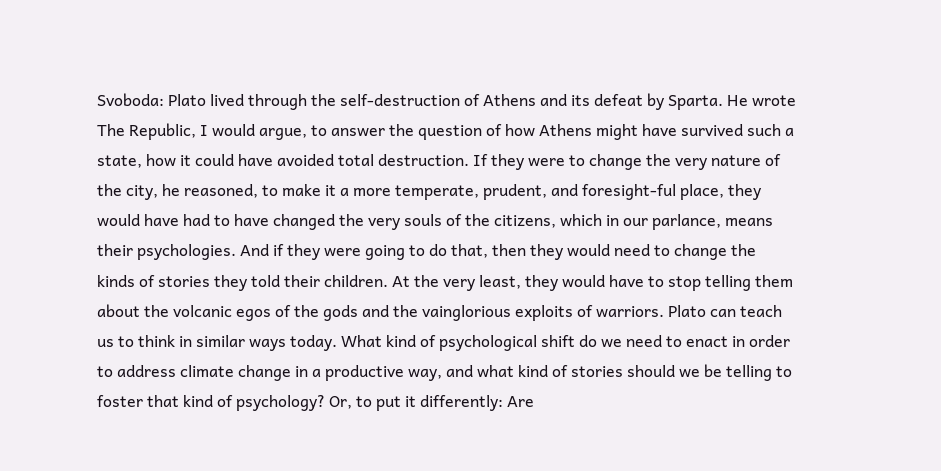Svoboda: Plato lived through the self-destruction of Athens and its defeat by Sparta. He wrote The Republic, I would argue, to answer the question of how Athens might have survived such a state, how it could have avoided total destruction. If they were to change the very nature of the city, he reasoned, to make it a more temperate, prudent, and foresight-ful place, they would have had to have changed the very souls of the citizens, which in our parlance, means their psychologies. And if they were going to do that, then they would need to change the kinds of stories they told their children. At the very least, they would have to stop telling them about the volcanic egos of the gods and the vainglorious exploits of warriors. Plato can teach us to think in similar ways today. What kind of psychological shift do we need to enact in order to address climate change in a productive way, and what kind of stories should we be telling to foster that kind of psychology? Or, to put it differently: Are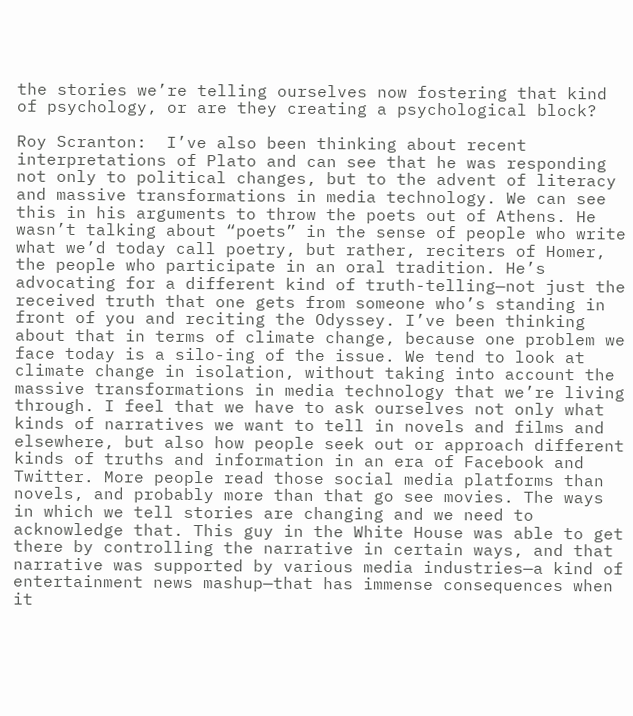the stories we’re telling ourselves now fostering that kind of psychology, or are they creating a psychological block?

Roy Scranton:  I’ve also been thinking about recent interpretations of Plato and can see that he was responding not only to political changes, but to the advent of literacy and massive transformations in media technology. We can see this in his arguments to throw the poets out of Athens. He wasn’t talking about “poets” in the sense of people who write what we’d today call poetry, but rather, reciters of Homer, the people who participate in an oral tradition. He’s advocating for a different kind of truth-telling—not just the received truth that one gets from someone who’s standing in front of you and reciting the Odyssey. I’ve been thinking about that in terms of climate change, because one problem we face today is a silo-ing of the issue. We tend to look at climate change in isolation, without taking into account the massive transformations in media technology that we’re living through. I feel that we have to ask ourselves not only what kinds of narratives we want to tell in novels and films and elsewhere, but also how people seek out or approach different kinds of truths and information in an era of Facebook and Twitter. More people read those social media platforms than novels, and probably more than that go see movies. The ways in which we tell stories are changing and we need to acknowledge that. This guy in the White House was able to get there by controlling the narrative in certain ways, and that narrative was supported by various media industries—a kind of entertainment news mashup—that has immense consequences when it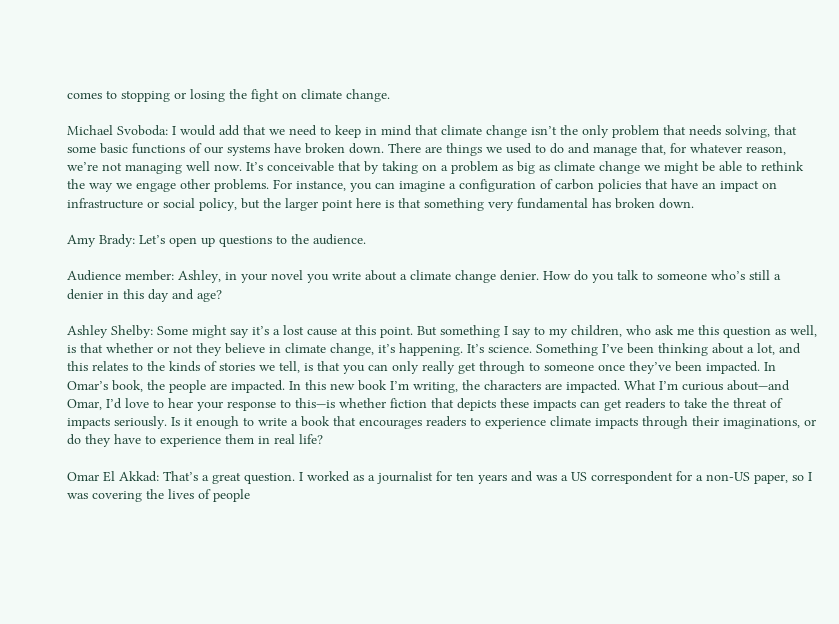comes to stopping or losing the fight on climate change.

Michael Svoboda: I would add that we need to keep in mind that climate change isn’t the only problem that needs solving, that some basic functions of our systems have broken down. There are things we used to do and manage that, for whatever reason, we’re not managing well now. It’s conceivable that by taking on a problem as big as climate change we might be able to rethink the way we engage other problems. For instance, you can imagine a configuration of carbon policies that have an impact on infrastructure or social policy, but the larger point here is that something very fundamental has broken down.

Amy Brady: Let’s open up questions to the audience.

Audience member: Ashley, in your novel you write about a climate change denier. How do you talk to someone who’s still a denier in this day and age?

Ashley Shelby: Some might say it’s a lost cause at this point. But something I say to my children, who ask me this question as well, is that whether or not they believe in climate change, it’s happening. It’s science. Something I’ve been thinking about a lot, and this relates to the kinds of stories we tell, is that you can only really get through to someone once they’ve been impacted. In Omar’s book, the people are impacted. In this new book I’m writing, the characters are impacted. What I’m curious about—and Omar, I’d love to hear your response to this—is whether fiction that depicts these impacts can get readers to take the threat of impacts seriously. Is it enough to write a book that encourages readers to experience climate impacts through their imaginations, or do they have to experience them in real life?

Omar El Akkad: That’s a great question. I worked as a journalist for ten years and was a US correspondent for a non-US paper, so I was covering the lives of people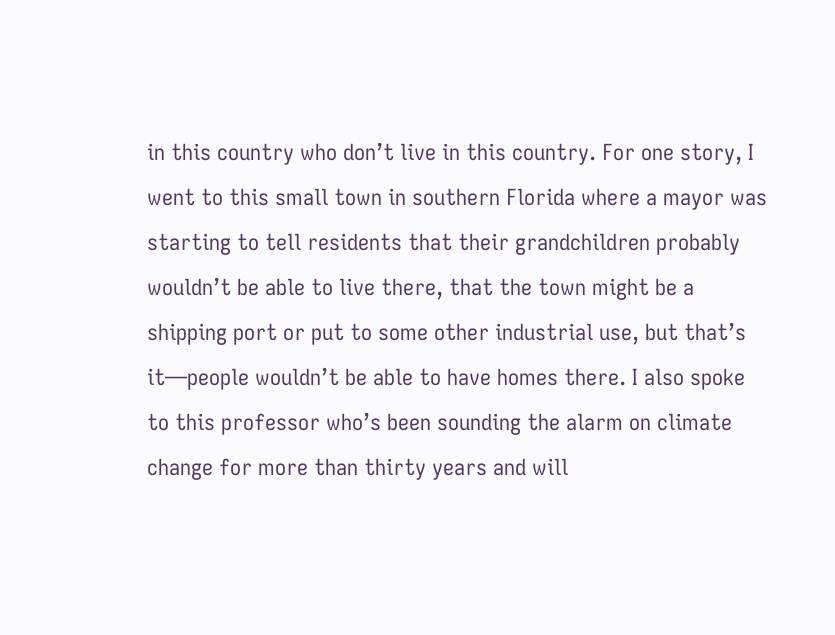in this country who don’t live in this country. For one story, I went to this small town in southern Florida where a mayor was starting to tell residents that their grandchildren probably wouldn’t be able to live there, that the town might be a shipping port or put to some other industrial use, but that’s it—people wouldn’t be able to have homes there. I also spoke to this professor who’s been sounding the alarm on climate change for more than thirty years and will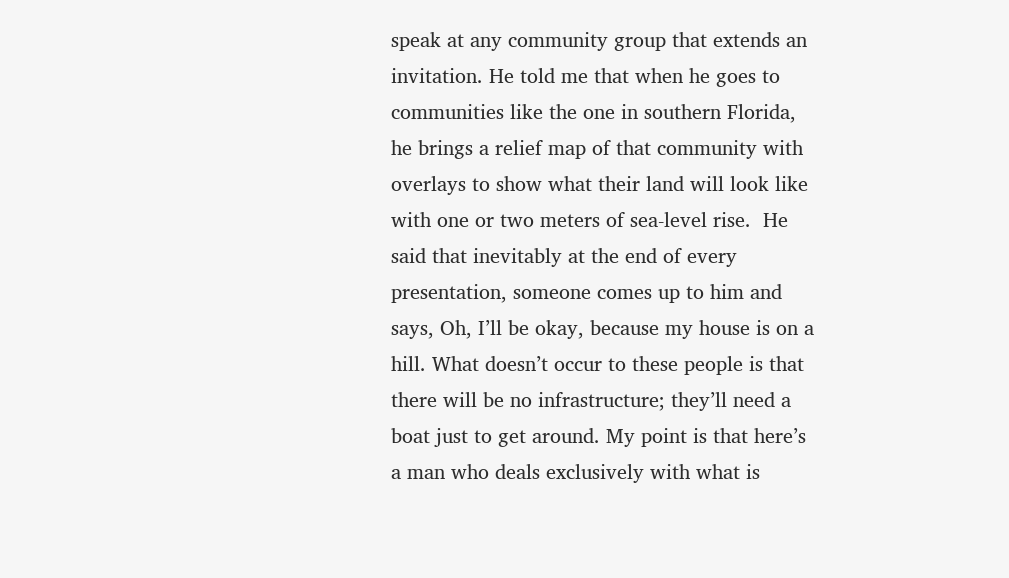speak at any community group that extends an invitation. He told me that when he goes to communities like the one in southern Florida, he brings a relief map of that community with overlays to show what their land will look like with one or two meters of sea-level rise.  He said that inevitably at the end of every presentation, someone comes up to him and says, Oh, I’ll be okay, because my house is on a hill. What doesn’t occur to these people is that there will be no infrastructure; they’ll need a boat just to get around. My point is that here’s a man who deals exclusively with what is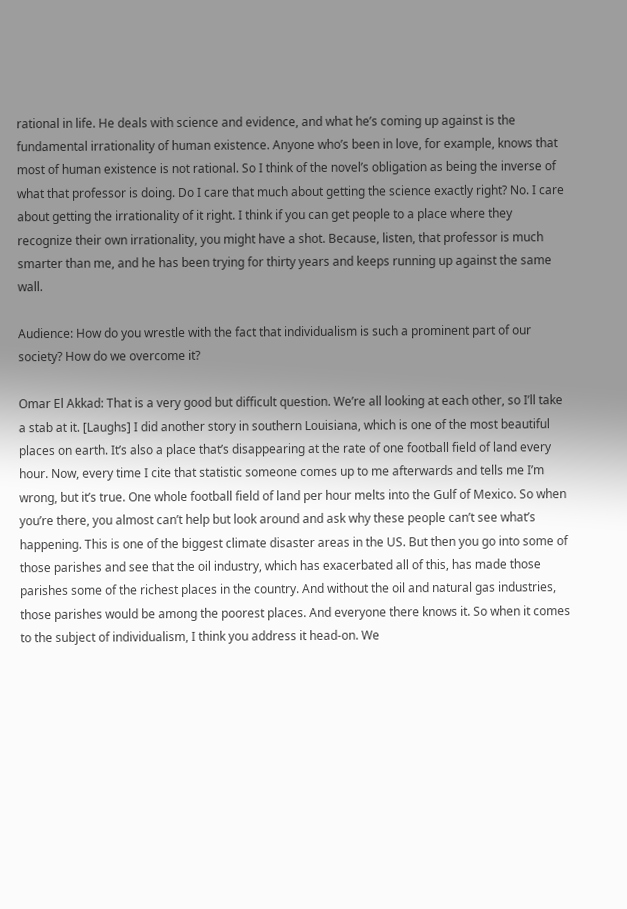rational in life. He deals with science and evidence, and what he’s coming up against is the fundamental irrationality of human existence. Anyone who’s been in love, for example, knows that most of human existence is not rational. So I think of the novel’s obligation as being the inverse of what that professor is doing. Do I care that much about getting the science exactly right? No. I care about getting the irrationality of it right. I think if you can get people to a place where they recognize their own irrationality, you might have a shot. Because, listen, that professor is much smarter than me, and he has been trying for thirty years and keeps running up against the same wall.

Audience: How do you wrestle with the fact that individualism is such a prominent part of our society? How do we overcome it?

Omar El Akkad: That is a very good but difficult question. We’re all looking at each other, so I’ll take a stab at it. [Laughs] I did another story in southern Louisiana, which is one of the most beautiful places on earth. It’s also a place that’s disappearing at the rate of one football field of land every hour. Now, every time I cite that statistic someone comes up to me afterwards and tells me I’m wrong, but it’s true. One whole football field of land per hour melts into the Gulf of Mexico. So when you’re there, you almost can’t help but look around and ask why these people can’t see what’s happening. This is one of the biggest climate disaster areas in the US. But then you go into some of those parishes and see that the oil industry, which has exacerbated all of this, has made those parishes some of the richest places in the country. And without the oil and natural gas industries, those parishes would be among the poorest places. And everyone there knows it. So when it comes to the subject of individualism, I think you address it head-on. We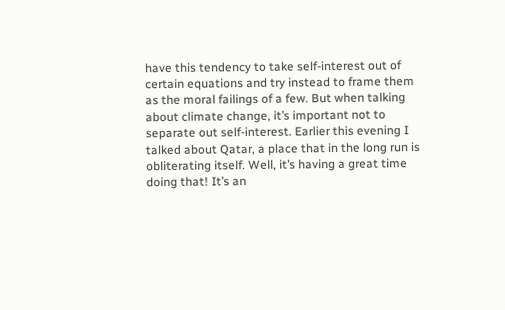have this tendency to take self-interest out of certain equations and try instead to frame them as the moral failings of a few. But when talking about climate change, it’s important not to separate out self-interest. Earlier this evening I talked about Qatar, a place that in the long run is obliterating itself. Well, it’s having a great time doing that! It’s an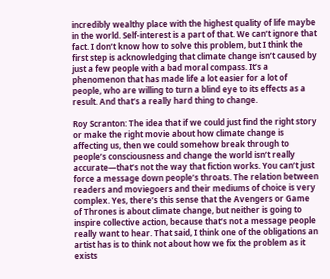incredibly wealthy place with the highest quality of life maybe in the world. Self-interest is a part of that. We can’t ignore that fact. I don’t know how to solve this problem, but I think the first step is acknowledging that climate change isn’t caused by just a few people with a bad moral compass. It’s a phenomenon that has made life a lot easier for a lot of people, who are willing to turn a blind eye to its effects as a result. And that’s a really hard thing to change.

Roy Scranton: The idea that if we could just find the right story or make the right movie about how climate change is affecting us, then we could somehow break through to people’s consciousness and change the world isn’t really accurate—that’s not the way that fiction works. You can’t just force a message down people’s throats. The relation between readers and moviegoers and their mediums of choice is very complex. Yes, there’s this sense that the Avengers or Game of Thrones is about climate change, but neither is going to inspire collective action, because that’s not a message people really want to hear. That said, I think one of the obligations an artist has is to think not about how we fix the problem as it exists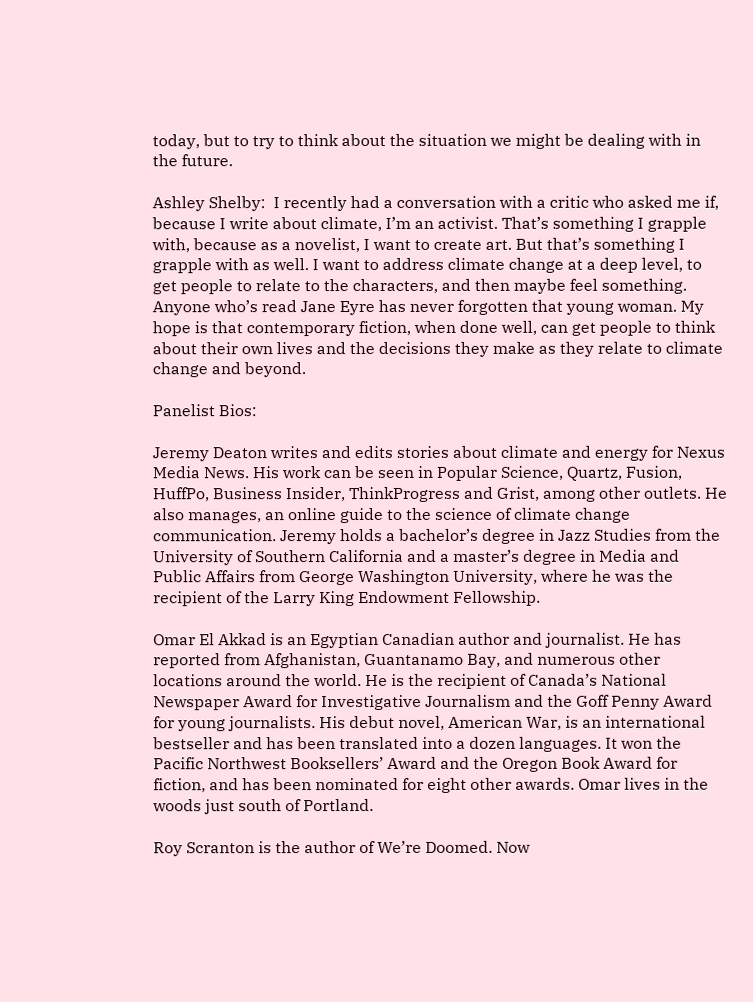today, but to try to think about the situation we might be dealing with in the future.

Ashley Shelby:  I recently had a conversation with a critic who asked me if, because I write about climate, I’m an activist. That’s something I grapple with, because as a novelist, I want to create art. But that’s something I grapple with as well. I want to address climate change at a deep level, to get people to relate to the characters, and then maybe feel something. Anyone who’s read Jane Eyre has never forgotten that young woman. My hope is that contemporary fiction, when done well, can get people to think about their own lives and the decisions they make as they relate to climate change and beyond.

Panelist Bios:

Jeremy Deaton writes and edits stories about climate and energy for Nexus Media News. His work can be seen in Popular Science, Quartz, Fusion, HuffPo, Business Insider, ThinkProgress and Grist, among other outlets. He also manages, an online guide to the science of climate change communication. Jeremy holds a bachelor’s degree in Jazz Studies from the University of Southern California and a master’s degree in Media and Public Affairs from George Washington University, where he was the recipient of the Larry King Endowment Fellowship.

Omar El Akkad is an Egyptian Canadian author and journalist. He has reported from Afghanistan, Guantanamo Bay, and numerous other locations around the world. He is the recipient of Canada’s National Newspaper Award for Investigative Journalism and the Goff Penny Award for young journalists. His debut novel, American War, is an international bestseller and has been translated into a dozen languages. It won the Pacific Northwest Booksellers’ Award and the Oregon Book Award for fiction, and has been nominated for eight other awards. Omar lives in the woods just south of Portland.

Roy Scranton is the author of We’re Doomed. Now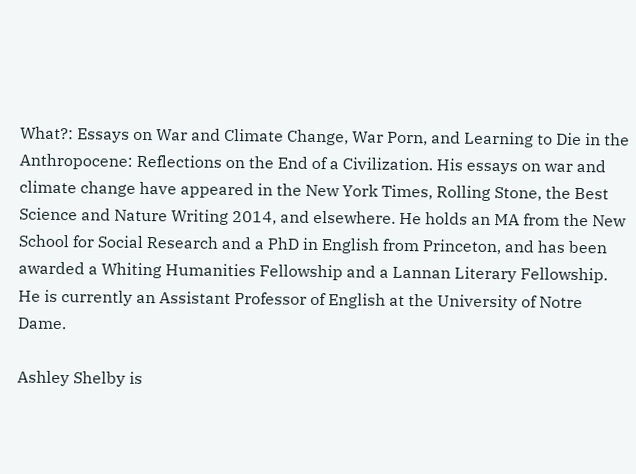What?: Essays on War and Climate Change, War Porn, and Learning to Die in the Anthropocene: Reflections on the End of a Civilization. His essays on war and climate change have appeared in the New York Times, Rolling Stone, the Best Science and Nature Writing 2014, and elsewhere. He holds an MA from the New School for Social Research and a PhD in English from Princeton, and has been awarded a Whiting Humanities Fellowship and a Lannan Literary Fellowship. He is currently an Assistant Professor of English at the University of Notre Dame.

Ashley Shelby is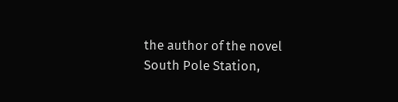the author of the novel South Pole Station,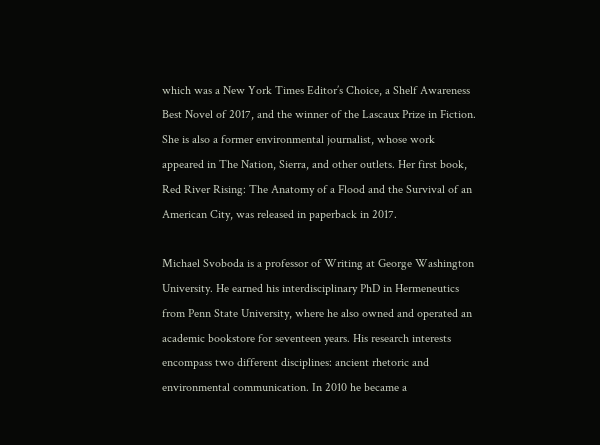which was a New York Times Editor’s Choice, a Shelf Awareness Best Novel of 2017, and the winner of the Lascaux Prize in Fiction. She is also a former environmental journalist, whose work appeared in The Nation, Sierra, and other outlets. Her first book, Red River Rising: The Anatomy of a Flood and the Survival of an American City, was released in paperback in 2017.

Michael Svoboda is a professor of Writing at George Washington University. He earned his interdisciplinary PhD in Hermeneutics from Penn State University, where he also owned and operated an academic bookstore for seventeen years. His research interests encompass two different disciplines: ancient rhetoric and environmental communication. In 2010 he became a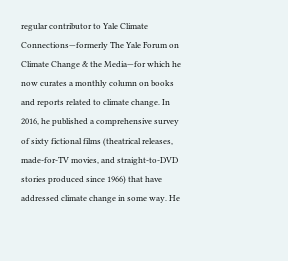regular contributor to Yale Climate Connections—formerly The Yale Forum on Climate Change & the Media—for which he now curates a monthly column on books and reports related to climate change. In 2016, he published a comprehensive survey of sixty fictional films (theatrical releases, made-for-TV movies, and straight-to-DVD stories produced since 1966) that have addressed climate change in some way. He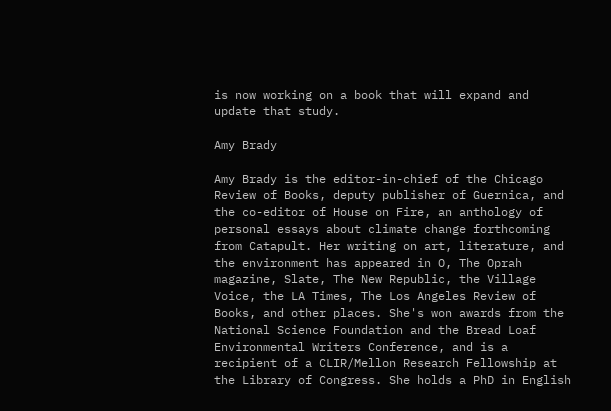is now working on a book that will expand and update that study.

Amy Brady

Amy Brady is the editor-in-chief of the Chicago Review of Books, deputy publisher of Guernica, and the co-editor of House on Fire, an anthology of personal essays about climate change forthcoming from Catapult. Her writing on art, literature, and the environment has appeared in O, The Oprah magazine, Slate, The New Republic, the Village Voice, the LA Times, The Los Angeles Review of Books, and other places. She's won awards from the National Science Foundation and the Bread Loaf Environmental Writers Conference, and is a recipient of a CLIR/Mellon Research Fellowship at the Library of Congress. She holds a PhD in English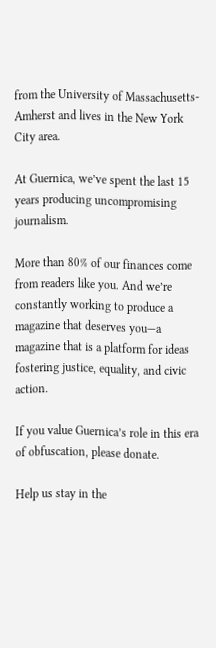from the University of Massachusetts-Amherst and lives in the New York City area.

At Guernica, we’ve spent the last 15 years producing uncompromising journalism.

More than 80% of our finances come from readers like you. And we’re constantly working to produce a magazine that deserves you—a magazine that is a platform for ideas fostering justice, equality, and civic action.

If you value Guernica’s role in this era of obfuscation, please donate.

Help us stay in the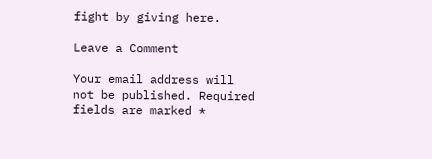fight by giving here.

Leave a Comment

Your email address will not be published. Required fields are marked *